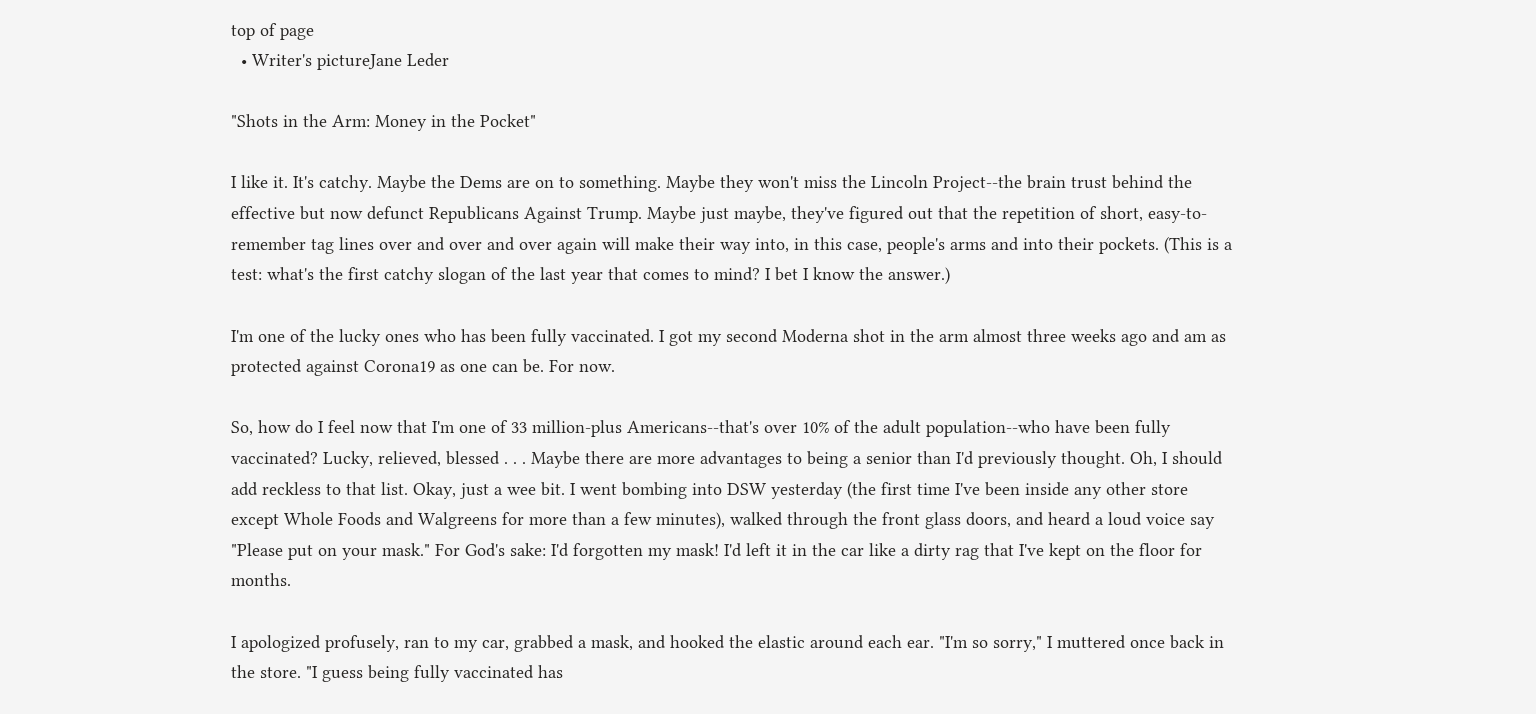top of page
  • Writer's pictureJane Leder

"Shots in the Arm: Money in the Pocket"

I like it. It's catchy. Maybe the Dems are on to something. Maybe they won't miss the Lincoln Project--the brain trust behind the effective but now defunct Republicans Against Trump. Maybe just maybe, they've figured out that the repetition of short, easy-to-remember tag lines over and over and over again will make their way into, in this case, people's arms and into their pockets. (This is a test: what's the first catchy slogan of the last year that comes to mind? I bet I know the answer.)

I'm one of the lucky ones who has been fully vaccinated. I got my second Moderna shot in the arm almost three weeks ago and am as protected against Corona19 as one can be. For now.

So, how do I feel now that I'm one of 33 million-plus Americans--that's over 10% of the adult population--who have been fully vaccinated? Lucky, relieved, blessed . . . Maybe there are more advantages to being a senior than I'd previously thought. Oh, I should add reckless to that list. Okay, just a wee bit. I went bombing into DSW yesterday (the first time I've been inside any other store except Whole Foods and Walgreens for more than a few minutes), walked through the front glass doors, and heard a loud voice say "Please put on your mask." For God's sake: I'd forgotten my mask! I'd left it in the car like a dirty rag that I've kept on the floor for months.

I apologized profusely, ran to my car, grabbed a mask, and hooked the elastic around each ear. "I'm so sorry," I muttered once back in the store. "I guess being fully vaccinated has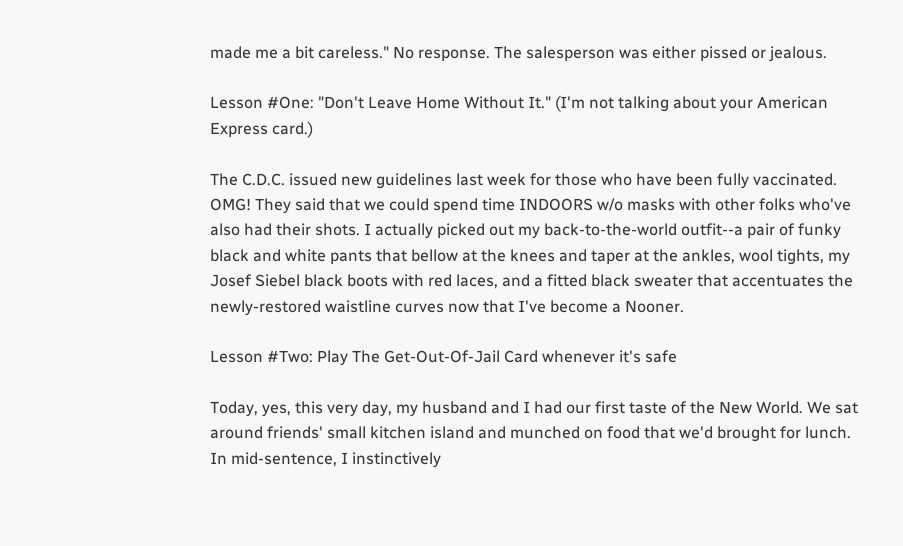made me a bit careless." No response. The salesperson was either pissed or jealous.

Lesson #One: "Don't Leave Home Without It." (I'm not talking about your American Express card.)

The C.D.C. issued new guidelines last week for those who have been fully vaccinated. OMG! They said that we could spend time INDOORS w/o masks with other folks who've also had their shots. I actually picked out my back-to-the-world outfit--a pair of funky black and white pants that bellow at the knees and taper at the ankles, wool tights, my Josef Siebel black boots with red laces, and a fitted black sweater that accentuates the newly-restored waistline curves now that I've become a Nooner.

Lesson #Two: Play The Get-Out-Of-Jail Card whenever it's safe

Today, yes, this very day, my husband and I had our first taste of the New World. We sat around friends' small kitchen island and munched on food that we'd brought for lunch. In mid-sentence, I instinctively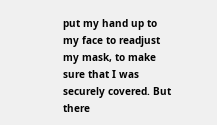put my hand up to my face to readjust my mask, to make sure that I was securely covered. But there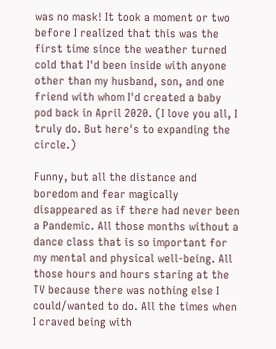was no mask! It took a moment or two before I realized that this was the first time since the weather turned cold that I'd been inside with anyone other than my husband, son, and one friend with whom I'd created a baby pod back in April 2020. (I love you all, I truly do. But here's to expanding the circle.)

Funny, but all the distance and boredom and fear magically disappeared as if there had never been a Pandemic. All those months without a dance class that is so important for my mental and physical well-being. All those hours and hours staring at the TV because there was nothing else I could/wanted to do. All the times when I craved being with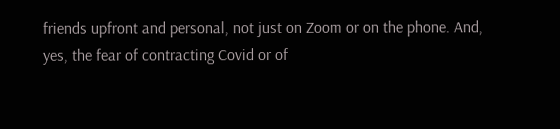friends upfront and personal, not just on Zoom or on the phone. And, yes, the fear of contracting Covid or of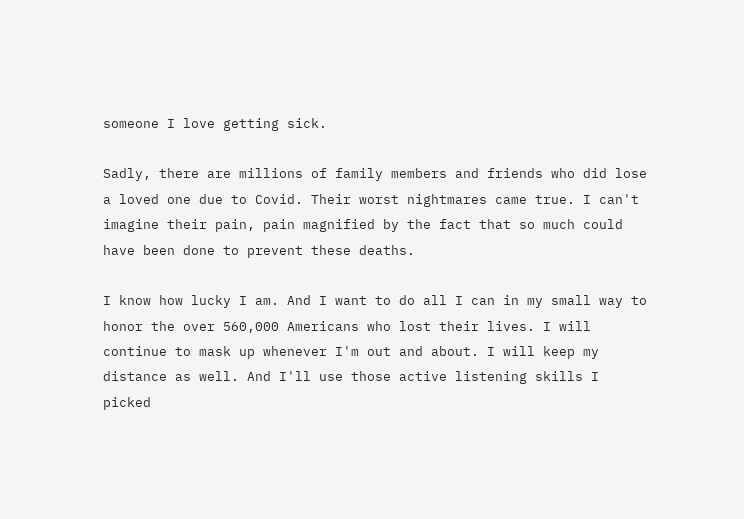someone I love getting sick.

Sadly, there are millions of family members and friends who did lose a loved one due to Covid. Their worst nightmares came true. I can't imagine their pain, pain magnified by the fact that so much could have been done to prevent these deaths.

I know how lucky I am. And I want to do all I can in my small way to honor the over 560,000 Americans who lost their lives. I will continue to mask up whenever I'm out and about. I will keep my distance as well. And I'll use those active listening skills I picked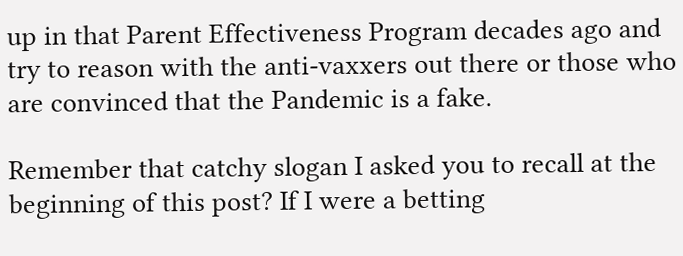up in that Parent Effectiveness Program decades ago and try to reason with the anti-vaxxers out there or those who are convinced that the Pandemic is a fake.

Remember that catchy slogan I asked you to recall at the beginning of this post? If I were a betting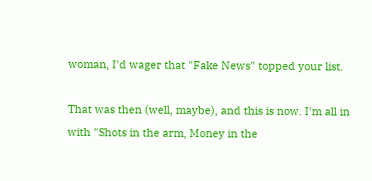woman, I'd wager that "Fake News" topped your list.

That was then (well, maybe), and this is now. I'm all in with "Shots in the arm, Money in the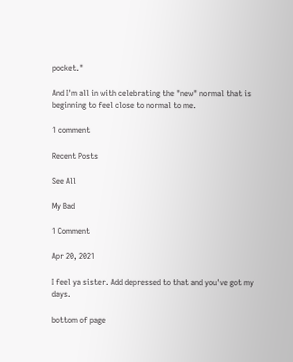pocket."

And I'm all in with celebrating the "new" normal that is beginning to feel close to normal to me.

1 comment

Recent Posts

See All

My Bad

1 Comment

Apr 20, 2021

I feel ya sister. Add depressed to that and you've got my days.

bottom of page